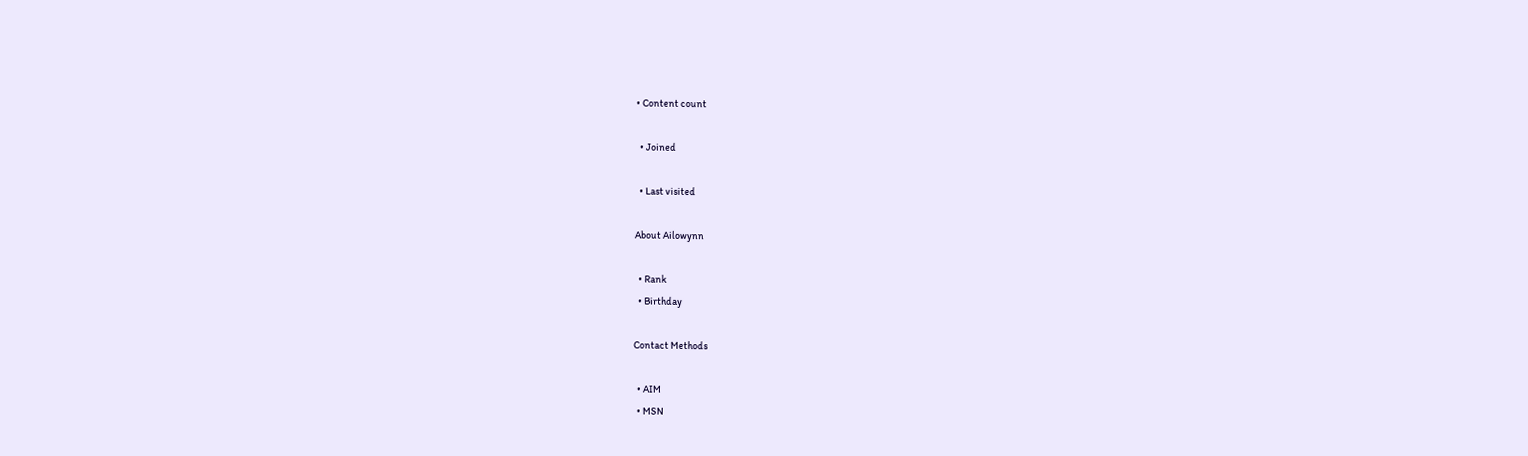• Content count

  • Joined

  • Last visited

About Ailowynn

  • Rank
  • Birthday

Contact Methods

  • AIM
  • MSN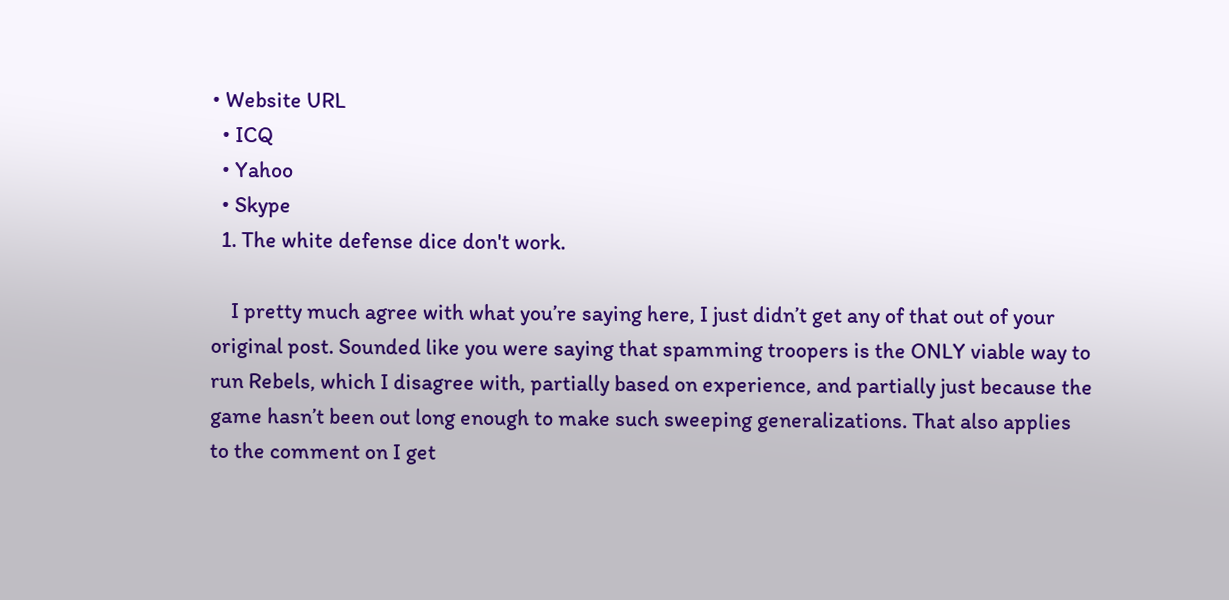• Website URL
  • ICQ
  • Yahoo
  • Skype
  1. The white defense dice don't work.

    I pretty much agree with what you’re saying here, I just didn’t get any of that out of your original post. Sounded like you were saying that spamming troopers is the ONLY viable way to run Rebels, which I disagree with, partially based on experience, and partially just because the game hasn’t been out long enough to make such sweeping generalizations. That also applies to the comment on I get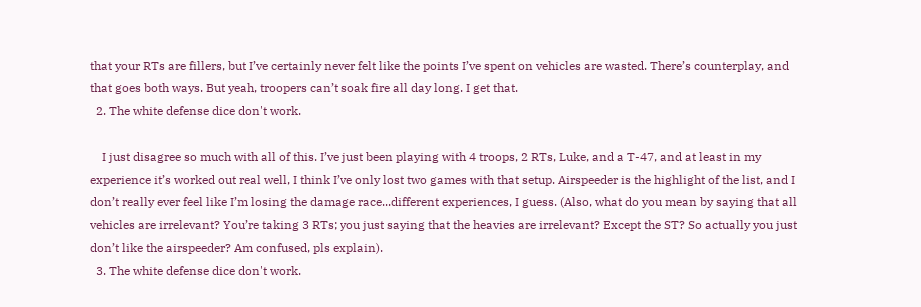that your RTs are fillers, but I’ve certainly never felt like the points I’ve spent on vehicles are wasted. There’s counterplay, and that goes both ways. But yeah, troopers can’t soak fire all day long. I get that.
  2. The white defense dice don't work.

    I just disagree so much with all of this. I’ve just been playing with 4 troops, 2 RTs, Luke, and a T-47, and at least in my experience it’s worked out real well, I think I’ve only lost two games with that setup. Airspeeder is the highlight of the list, and I don’t really ever feel like I’m losing the damage race...different experiences, I guess. (Also, what do you mean by saying that all vehicles are irrelevant? You’re taking 3 RTs; you just saying that the heavies are irrelevant? Except the ST? So actually you just don’t like the airspeeder? Am confused, pls explain).
  3. The white defense dice don't work.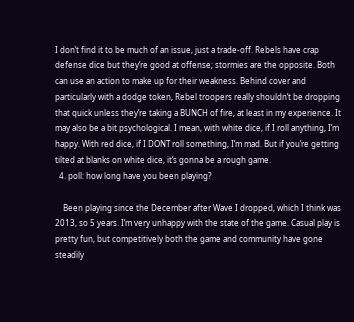I don’t find it to be much of an issue, just a trade-off. Rebels have crap defense dice but they’re good at offense; stormies are the opposite. Both can use an action to make up for their weakness. Behind cover and particularly with a dodge token, Rebel troopers really shouldn’t be dropping that quick unless they’re taking a BUNCH of fire, at least in my experience. It may also be a bit psychological. I mean, with white dice, if I roll anything, I’m happy. With red dice, if I DONT roll something, I’m mad. But if you’re getting tilted at blanks on white dice, it’s gonna be a rough game.
  4. poll: how long have you been playing?

    Been playing since the December after Wave I dropped, which I think was 2013, so 5 years. I’m very unhappy with the state of the game. Casual play is pretty fun, but competitively both the game and community have gone steadily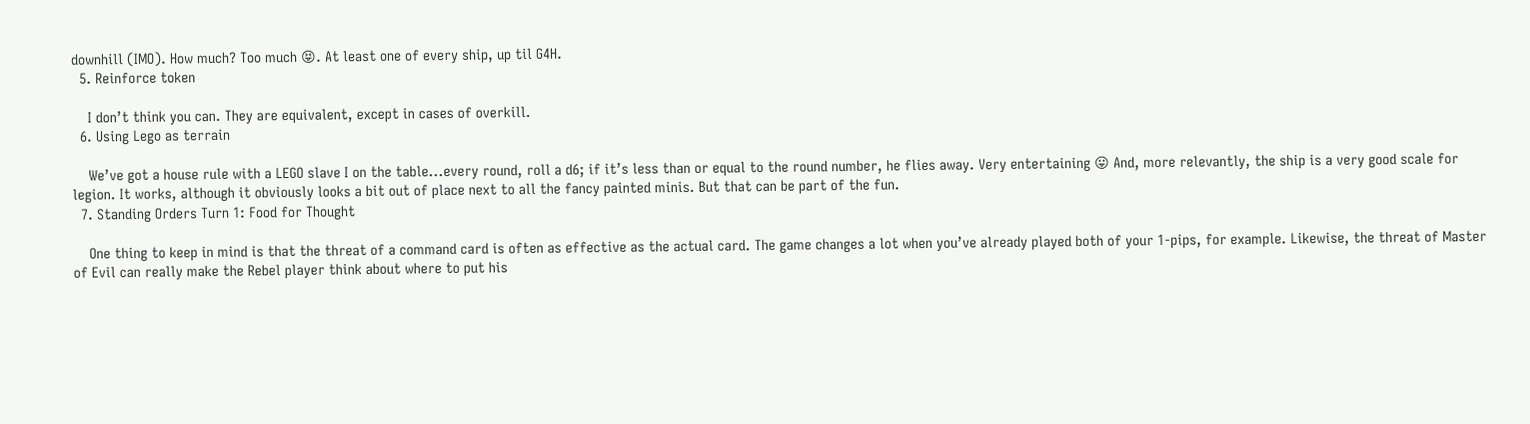downhill (IMO). How much? Too much 😝. At least one of every ship, up til G4H.
  5. Reinforce token

    I don’t think you can. They are equivalent, except in cases of overkill.
  6. Using Lego as terrain

    We’ve got a house rule with a LEGO slave I on the table...every round, roll a d6; if it’s less than or equal to the round number, he flies away. Very entertaining 😛 And, more relevantly, the ship is a very good scale for legion. It works, although it obviously looks a bit out of place next to all the fancy painted minis. But that can be part of the fun.
  7. Standing Orders Turn 1: Food for Thought

    One thing to keep in mind is that the threat of a command card is often as effective as the actual card. The game changes a lot when you’ve already played both of your 1-pips, for example. Likewise, the threat of Master of Evil can really make the Rebel player think about where to put his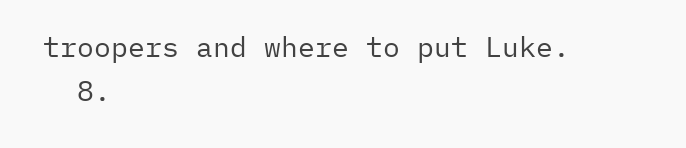troopers and where to put Luke.
  8.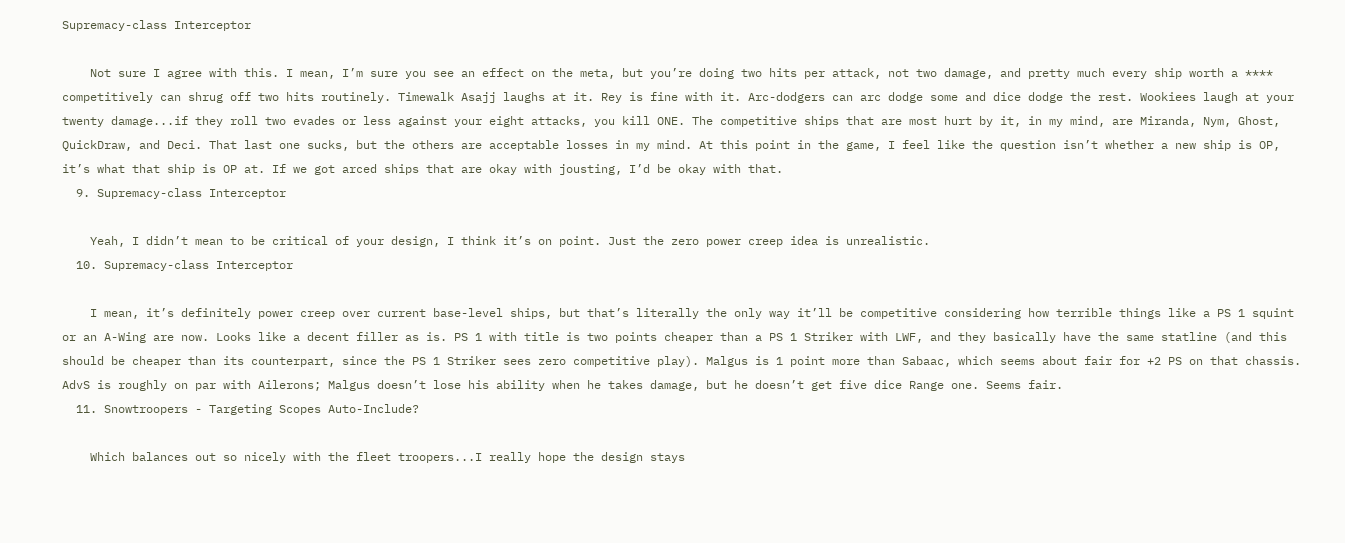Supremacy-class Interceptor

    Not sure I agree with this. I mean, I’m sure you see an effect on the meta, but you’re doing two hits per attack, not two damage, and pretty much every ship worth a **** competitively can shrug off two hits routinely. Timewalk Asajj laughs at it. Rey is fine with it. Arc-dodgers can arc dodge some and dice dodge the rest. Wookiees laugh at your twenty damage...if they roll two evades or less against your eight attacks, you kill ONE. The competitive ships that are most hurt by it, in my mind, are Miranda, Nym, Ghost, QuickDraw, and Deci. That last one sucks, but the others are acceptable losses in my mind. At this point in the game, I feel like the question isn’t whether a new ship is OP, it’s what that ship is OP at. If we got arced ships that are okay with jousting, I’d be okay with that.
  9. Supremacy-class Interceptor

    Yeah, I didn’t mean to be critical of your design, I think it’s on point. Just the zero power creep idea is unrealistic.
  10. Supremacy-class Interceptor

    I mean, it’s definitely power creep over current base-level ships, but that’s literally the only way it’ll be competitive considering how terrible things like a PS 1 squint or an A-Wing are now. Looks like a decent filler as is. PS 1 with title is two points cheaper than a PS 1 Striker with LWF, and they basically have the same statline (and this should be cheaper than its counterpart, since the PS 1 Striker sees zero competitive play). Malgus is 1 point more than Sabaac, which seems about fair for +2 PS on that chassis. AdvS is roughly on par with Ailerons; Malgus doesn’t lose his ability when he takes damage, but he doesn’t get five dice Range one. Seems fair.
  11. Snowtroopers - Targeting Scopes Auto-Include?

    Which balances out so nicely with the fleet troopers...I really hope the design stays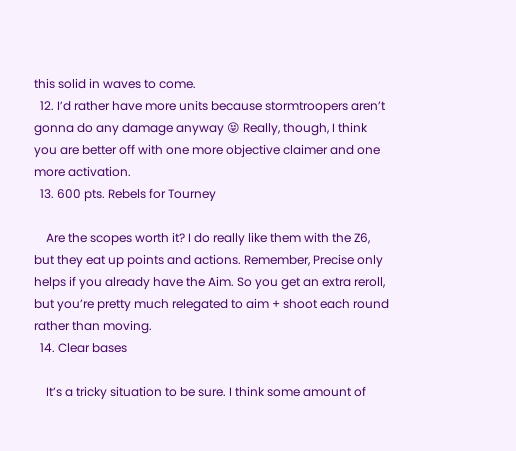this solid in waves to come.
  12. I’d rather have more units because stormtroopers aren’t gonna do any damage anyway 😝 Really, though, I think you are better off with one more objective claimer and one more activation.
  13. 600 pts. Rebels for Tourney

    Are the scopes worth it? I do really like them with the Z6, but they eat up points and actions. Remember, Precise only helps if you already have the Aim. So you get an extra reroll, but you’re pretty much relegated to aim + shoot each round rather than moving.
  14. Clear bases

    It’s a tricky situation to be sure. I think some amount of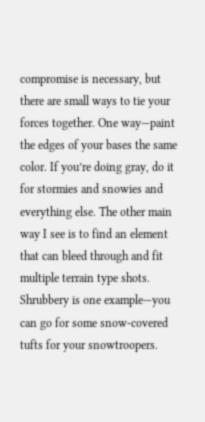compromise is necessary, but there are small ways to tie your forces together. One way—paint the edges of your bases the same color. If you’re doing gray, do it for stormies and snowies and everything else. The other main way I see is to find an element that can bleed through and fit multiple terrain type shots. Shrubbery is one example—you can go for some snow-covered tufts for your snowtroopers.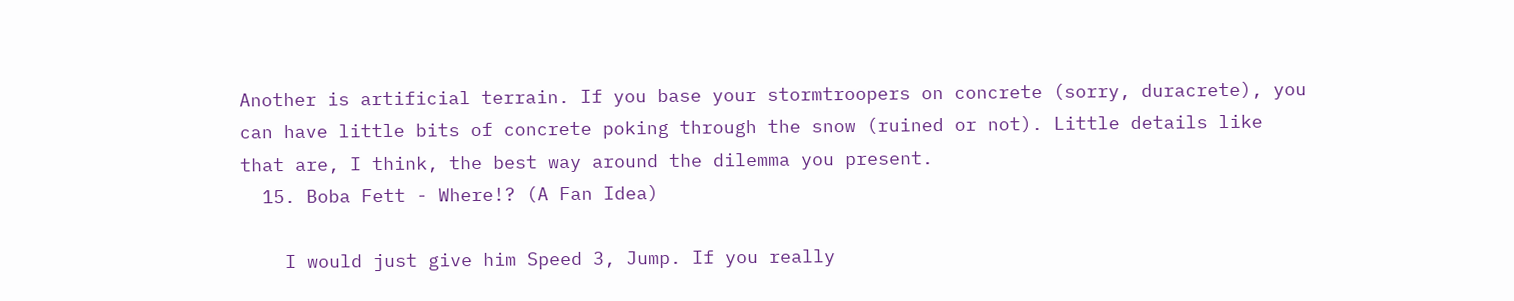Another is artificial terrain. If you base your stormtroopers on concrete (sorry, duracrete), you can have little bits of concrete poking through the snow (ruined or not). Little details like that are, I think, the best way around the dilemma you present.
  15. Boba Fett - Where!? (A Fan Idea)

    I would just give him Speed 3, Jump. If you really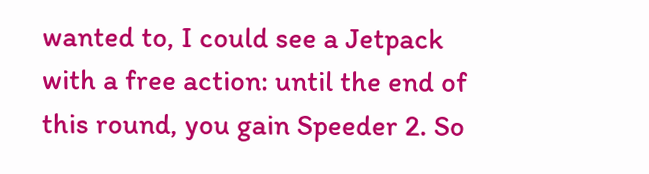wanted to, I could see a Jetpack with a free action: until the end of this round, you gain Speeder 2. So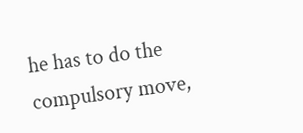he has to do the compulsory move,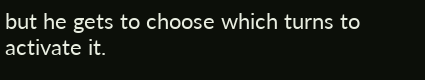but he gets to choose which turns to activate it.